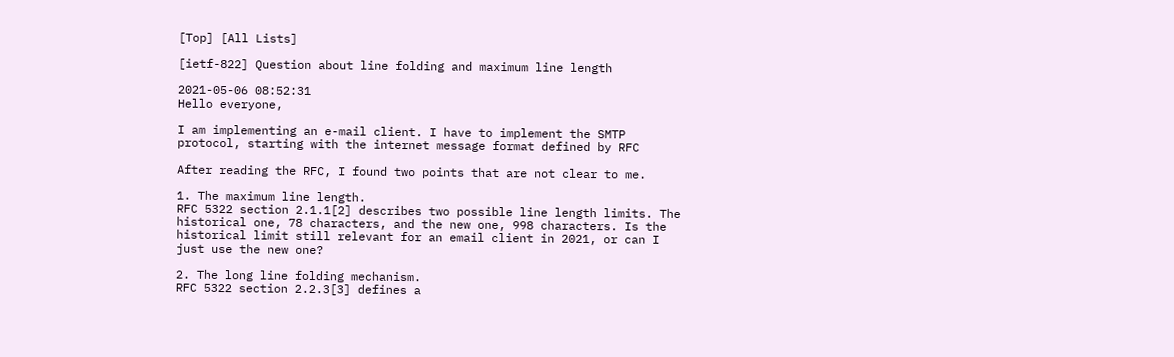[Top] [All Lists]

[ietf-822] Question about line folding and maximum line length

2021-05-06 08:52:31
Hello everyone,

I am implementing an e-mail client. I have to implement the SMTP
protocol, starting with the internet message format defined by RFC

After reading the RFC, I found two points that are not clear to me.

1. The maximum line length.
RFC 5322 section 2.1.1[2] describes two possible line length limits. The
historical one, 78 characters, and the new one, 998 characters. Is the
historical limit still relevant for an email client in 2021, or can I
just use the new one?

2. The long line folding mechanism.
RFC 5322 section 2.2.3[3] defines a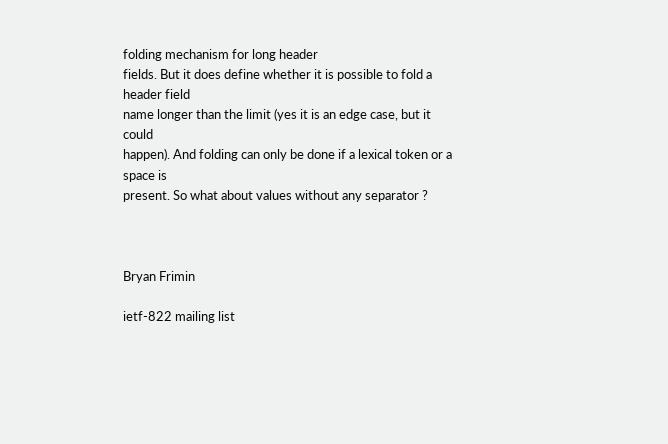folding mechanism for long header
fields. But it does define whether it is possible to fold a header field
name longer than the limit (yes it is an edge case, but it could
happen). And folding can only be done if a lexical token or a space is
present. So what about values without any separator ?



Bryan Frimin

ietf-822 mailing list